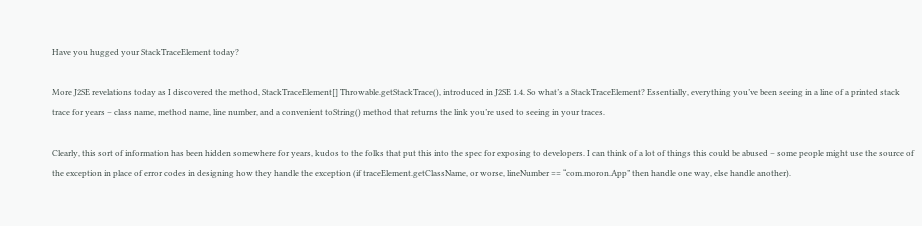Have you hugged your StackTraceElement today?

More J2SE revelations today as I discovered the method, StackTraceElement[] Throwable.getStackTrace(), introduced in J2SE 1.4. So what’s a StackTraceElement? Essentially, everything you’ve been seeing in a line of a printed stack trace for years – class name, method name, line number, and a convenient toString() method that returns the link you’re used to seeing in your traces.

Clearly, this sort of information has been hidden somewhere for years, kudos to the folks that put this into the spec for exposing to developers. I can think of a lot of things this could be abused – some people might use the source of the exception in place of error codes in designing how they handle the exception (if traceElement.getClassName, or worse, lineNumber == “com.moron.App” then handle one way, else handle another).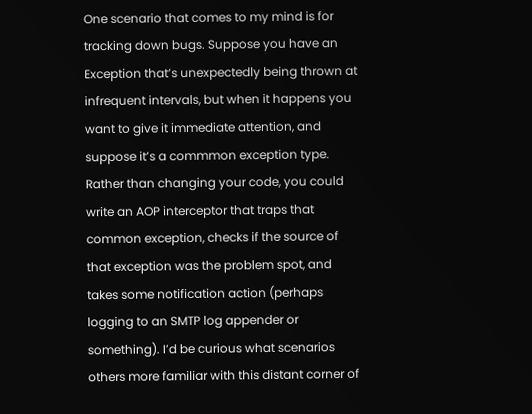One scenario that comes to my mind is for tracking down bugs. Suppose you have an Exception that’s unexpectedly being thrown at infrequent intervals, but when it happens you want to give it immediate attention, and suppose it’s a commmon exception type. Rather than changing your code, you could write an AOP interceptor that traps that common exception, checks if the source of that exception was the problem spot, and takes some notification action (perhaps logging to an SMTP log appender or something). I’d be curious what scenarios others more familiar with this distant corner of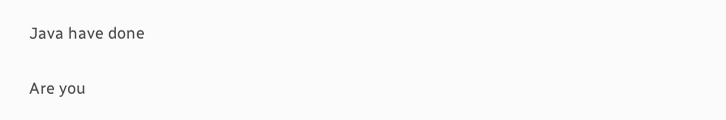Java have done

Are you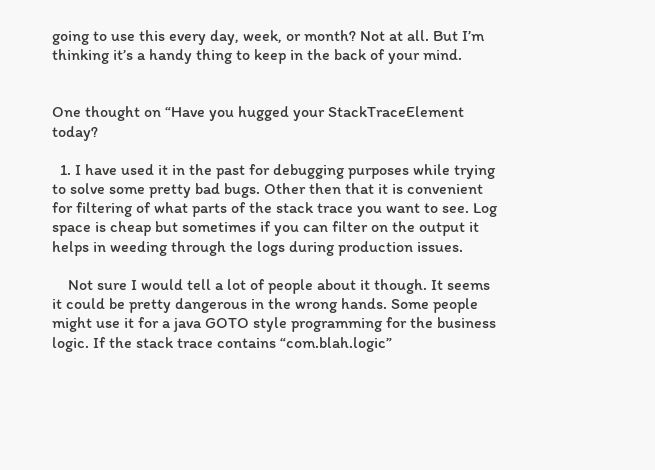going to use this every day, week, or month? Not at all. But I’m thinking it’s a handy thing to keep in the back of your mind.


One thought on “Have you hugged your StackTraceElement today?

  1. I have used it in the past for debugging purposes while trying to solve some pretty bad bugs. Other then that it is convenient for filtering of what parts of the stack trace you want to see. Log space is cheap but sometimes if you can filter on the output it helps in weeding through the logs during production issues.

    Not sure I would tell a lot of people about it though. It seems it could be pretty dangerous in the wrong hands. Some people might use it for a java GOTO style programming for the business logic. If the stack trace contains “com.blah.logic”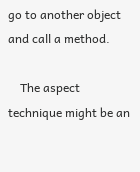go to another object and call a method.

    The aspect technique might be an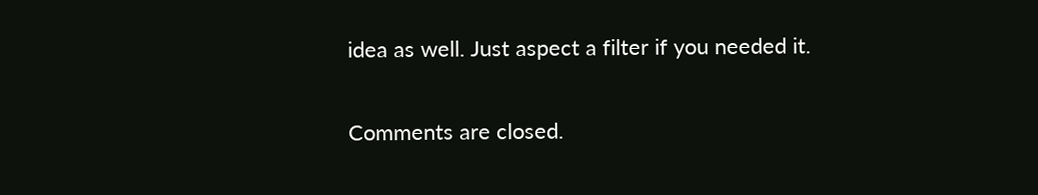idea as well. Just aspect a filter if you needed it.

Comments are closed.